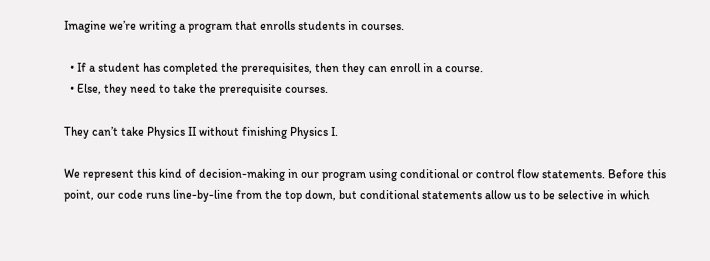Imagine we’re writing a program that enrolls students in courses.

  • If a student has completed the prerequisites, then they can enroll in a course.
  • Else, they need to take the prerequisite courses.

They can’t take Physics II without finishing Physics I.

We represent this kind of decision-making in our program using conditional or control flow statements. Before this point, our code runs line-by-line from the top down, but conditional statements allow us to be selective in which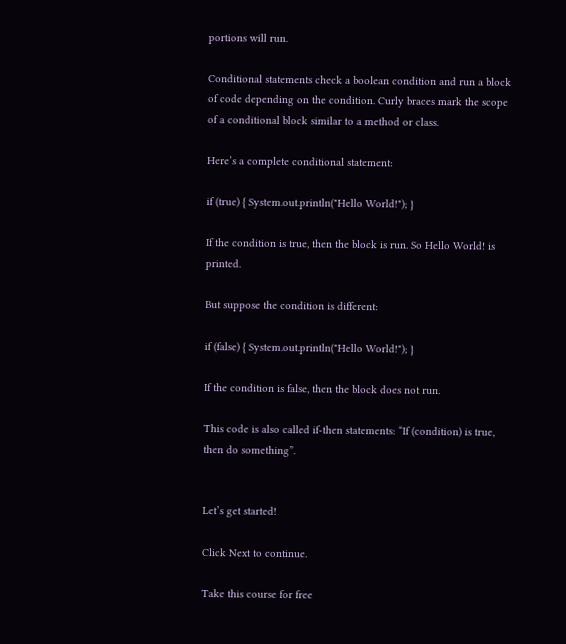portions will run.

Conditional statements check a boolean condition and run a block of code depending on the condition. Curly braces mark the scope of a conditional block similar to a method or class.

Here’s a complete conditional statement:

if (true) { System.out.println("Hello World!"); }

If the condition is true, then the block is run. So Hello World! is printed.

But suppose the condition is different:

if (false) { System.out.println("Hello World!"); }

If the condition is false, then the block does not run.

This code is also called if-then statements: “If (condition) is true, then do something”.


Let’s get started!

Click Next to continue.

Take this course for free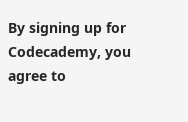By signing up for Codecademy, you agree to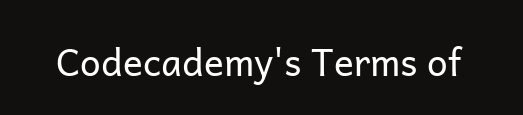Codecademy's Terms of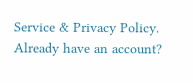Service & Privacy Policy.
Already have an account?